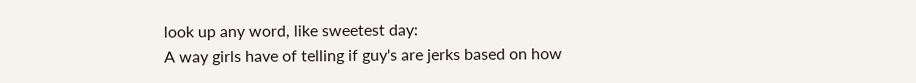look up any word, like sweetest day:
A way girls have of telling if guy's are jerks based on how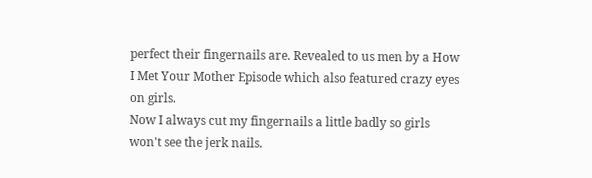perfect their fingernails are. Revealed to us men by a How I Met Your Mother Episode which also featured crazy eyes on girls.
Now I always cut my fingernails a little badly so girls won't see the jerk nails.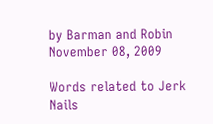by Barman and Robin November 08, 2009

Words related to Jerk Nails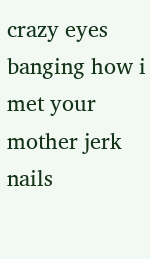crazy eyes banging how i met your mother jerk nails